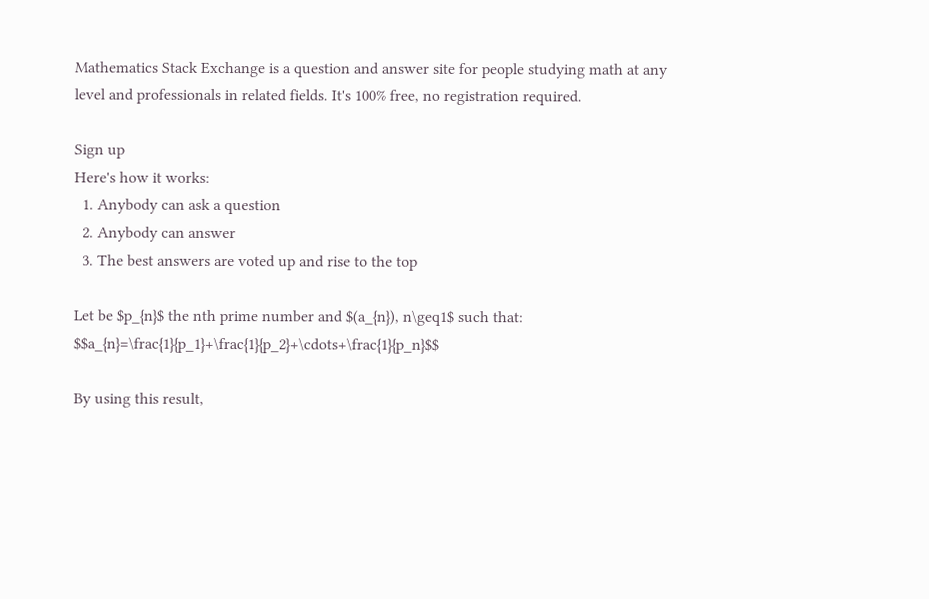Mathematics Stack Exchange is a question and answer site for people studying math at any level and professionals in related fields. It's 100% free, no registration required.

Sign up
Here's how it works:
  1. Anybody can ask a question
  2. Anybody can answer
  3. The best answers are voted up and rise to the top

Let be $p_{n}$ the nth prime number and $(a_{n}), n\geq1$ such that: $$a_{n}=\frac{1}{p_1}+\frac{1}{p_2}+\cdots+\frac{1}{p_n}$$

By using this result,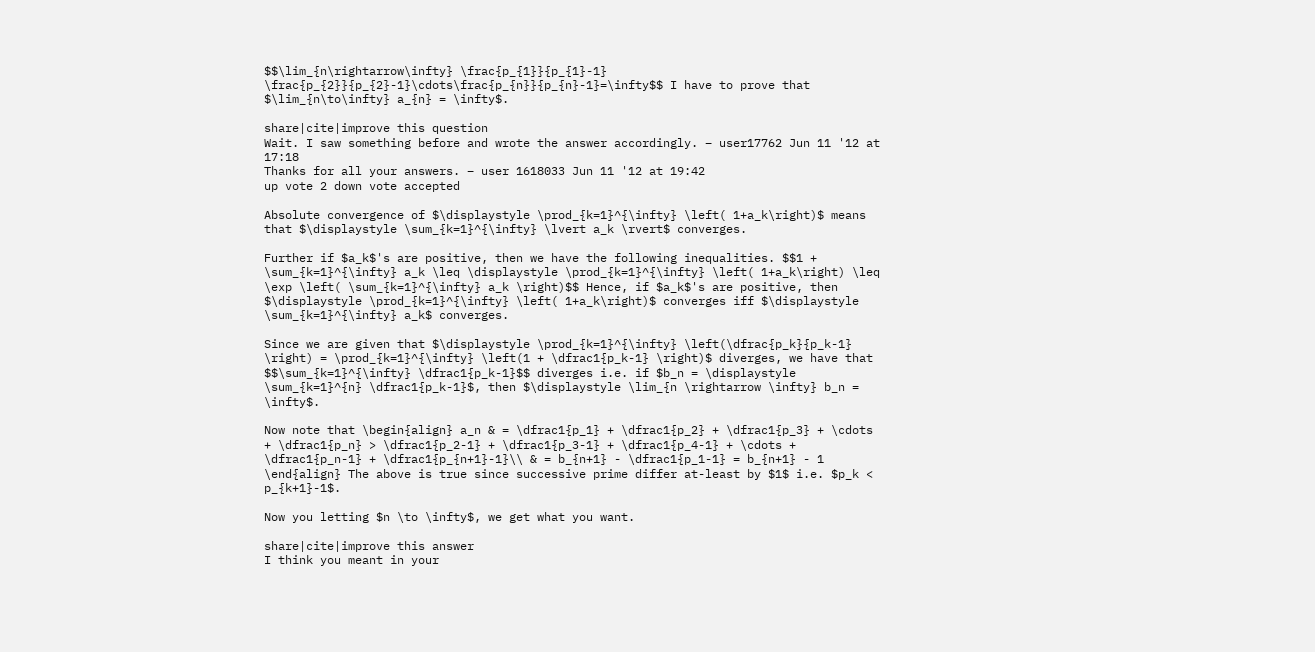$$\lim_{n\rightarrow\infty} \frac{p_{1}}{p_{1}-1} \frac{p_{2}}{p_{2}-1}\cdots\frac{p_{n}}{p_{n}-1}=\infty$$ I have to prove that $\lim_{n\to\infty} a_{n} = \infty$.

share|cite|improve this question
Wait. I saw something before and wrote the answer accordingly. – user17762 Jun 11 '12 at 17:18
Thanks for all your answers. – user 1618033 Jun 11 '12 at 19:42
up vote 2 down vote accepted

Absolute convergence of $\displaystyle \prod_{k=1}^{\infty} \left( 1+a_k\right)$ means that $\displaystyle \sum_{k=1}^{\infty} \lvert a_k \rvert$ converges.

Further if $a_k$'s are positive, then we have the following inequalities. $$1 + \sum_{k=1}^{\infty} a_k \leq \displaystyle \prod_{k=1}^{\infty} \left( 1+a_k\right) \leq \exp \left( \sum_{k=1}^{\infty} a_k \right)$$ Hence, if $a_k$'s are positive, then $\displaystyle \prod_{k=1}^{\infty} \left( 1+a_k\right)$ converges iff $\displaystyle \sum_{k=1}^{\infty} a_k$ converges.

Since we are given that $\displaystyle \prod_{k=1}^{\infty} \left(\dfrac{p_k}{p_k-1} \right) = \prod_{k=1}^{\infty} \left(1 + \dfrac1{p_k-1} \right)$ diverges, we have that $$\sum_{k=1}^{\infty} \dfrac1{p_k-1}$$ diverges i.e. if $b_n = \displaystyle \sum_{k=1}^{n} \dfrac1{p_k-1}$, then $\displaystyle \lim_{n \rightarrow \infty} b_n = \infty$.

Now note that \begin{align} a_n & = \dfrac1{p_1} + \dfrac1{p_2} + \dfrac1{p_3} + \cdots + \dfrac1{p_n} > \dfrac1{p_2-1} + \dfrac1{p_3-1} + \dfrac1{p_4-1} + \cdots + \dfrac1{p_n-1} + \dfrac1{p_{n+1}-1}\\ & = b_{n+1} - \dfrac1{p_1-1} = b_{n+1} - 1 \end{align} The above is true since successive prime differ at-least by $1$ i.e. $p_k < p_{k+1}-1$.

Now you letting $n \to \infty$, we get what you want.

share|cite|improve this answer
I think you meant in your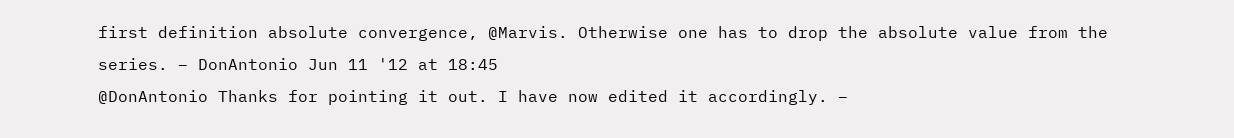first definition absolute convergence, @Marvis. Otherwise one has to drop the absolute value from the series. – DonAntonio Jun 11 '12 at 18:45
@DonAntonio Thanks for pointing it out. I have now edited it accordingly. –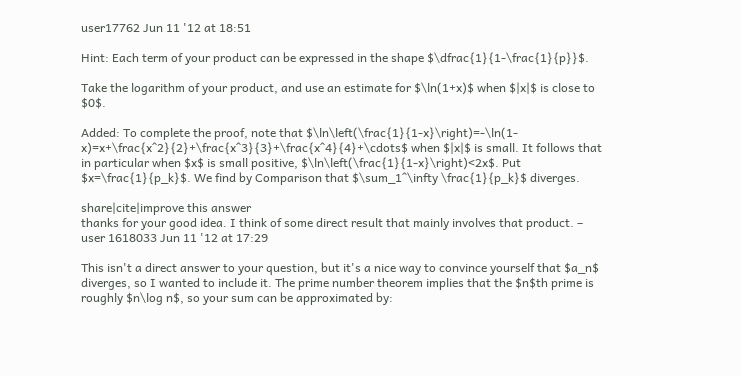user17762 Jun 11 '12 at 18:51

Hint: Each term of your product can be expressed in the shape $\dfrac{1}{1-\frac{1}{p}}$.

Take the logarithm of your product, and use an estimate for $\ln(1+x)$ when $|x|$ is close to $0$.

Added: To complete the proof, note that $\ln\left(\frac{1}{1-x}\right)=-\ln(1-x)=x+\frac{x^2}{2}+\frac{x^3}{3}+\frac{x^4}{4}+\cdots$ when $|x|$ is small. It follows that in particular when $x$ is small positive, $\ln\left(\frac{1}{1-x}\right)<2x$. Put $x=\frac{1}{p_k}$. We find by Comparison that $\sum_1^\infty \frac{1}{p_k}$ diverges.

share|cite|improve this answer
thanks for your good idea. I think of some direct result that mainly involves that product. – user 1618033 Jun 11 '12 at 17:29

This isn't a direct answer to your question, but it's a nice way to convince yourself that $a_n$ diverges, so I wanted to include it. The prime number theorem implies that the $n$th prime is roughly $n\log n$, so your sum can be approximated by: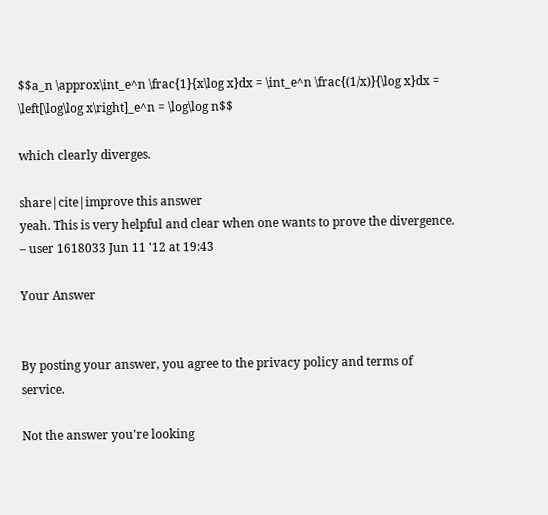$$a_n \approx\int_e^n \frac{1}{x\log x}dx = \int_e^n \frac{(1/x)}{\log x}dx = \left[\log\log x\right]_e^n = \log\log n$$

which clearly diverges.

share|cite|improve this answer
yeah. This is very helpful and clear when one wants to prove the divergence. – user 1618033 Jun 11 '12 at 19:43

Your Answer


By posting your answer, you agree to the privacy policy and terms of service.

Not the answer you're looking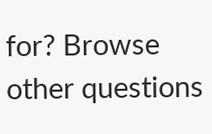for? Browse other questions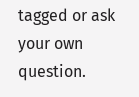tagged or ask your own question.